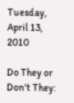Tuesday, April 13, 2010

Do They or Don't They: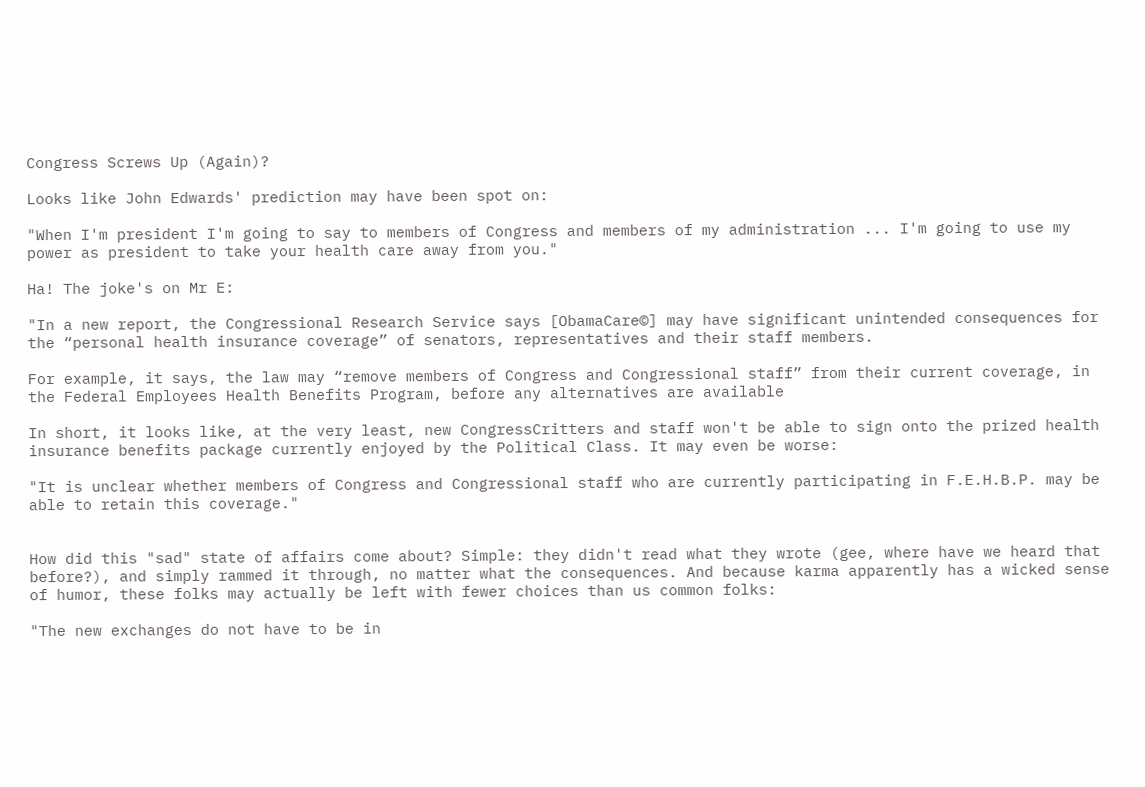Congress Screws Up (Again)?

Looks like John Edwards' prediction may have been spot on:

"When I'm president I'm going to say to members of Congress and members of my administration ... I'm going to use my power as president to take your health care away from you."

Ha! The joke's on Mr E:

"In a new report, the Congressional Research Service says [ObamaCare©] may have significant unintended consequences for the “personal health insurance coverage” of senators, representatives and their staff members.

For example, it says, the law may “remove members of Congress and Congressional staff” from their current coverage, in the Federal Employees Health Benefits Program, before any alternatives are available

In short, it looks like, at the very least, new CongressCritters and staff won't be able to sign onto the prized health insurance benefits package currently enjoyed by the Political Class. It may even be worse:

"It is unclear whether members of Congress and Congressional staff who are currently participating in F.E.H.B.P. may be able to retain this coverage."


How did this "sad" state of affairs come about? Simple: they didn't read what they wrote (gee, where have we heard that before?), and simply rammed it through, no matter what the consequences. And because karma apparently has a wicked sense of humor, these folks may actually be left with fewer choices than us common folks:

"The new exchanges do not have to be in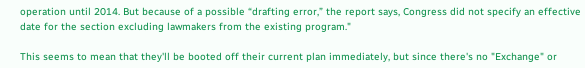operation until 2014. But because of a possible “drafting error,” the report says, Congress did not specify an effective date for the section excluding lawmakers from the existing program."

This seems to mean that they'll be booted off their current plan immediately, but since there's no "Exchange" or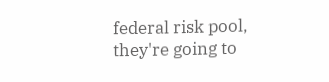federal risk pool, they're going to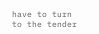have to turn to the tender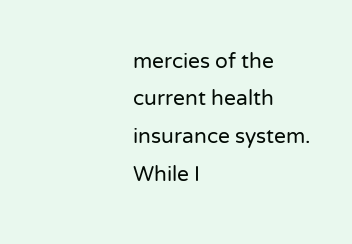mercies of the current health insurance system. While I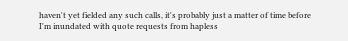haven't yet fielded any such calls, it's probably just a matter of time before I'm inundated with quote requests from hapless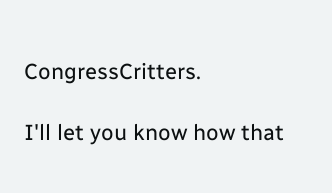CongressCritters.

I'll let you know how that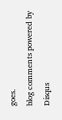goes.
blog comments powered by Disqus